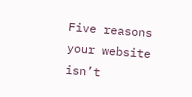Five reasons your website isn’t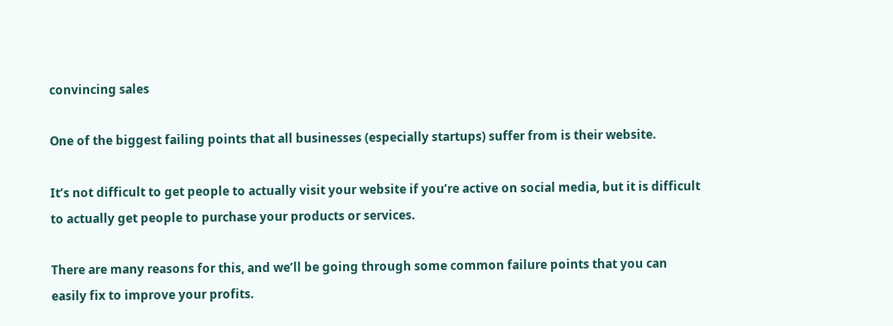convincing sales

One of the biggest failing points that all businesses (especially startups) suffer from is their website.

It’s not difficult to get people to actually visit your website if you’re active on social media, but it is difficult to actually get people to purchase your products or services.

There are many reasons for this, and we’ll be going through some common failure points that you can easily fix to improve your profits.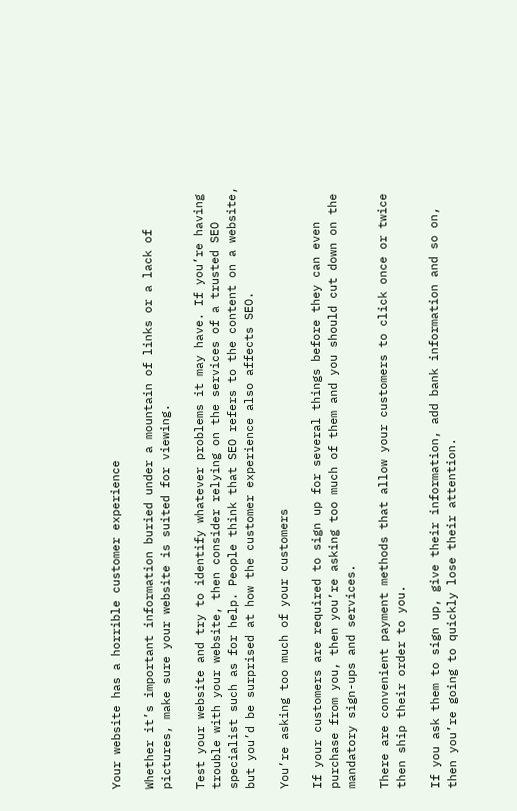Your website has a horrible customer experience

Whether it’s important information buried under a mountain of links or a lack of pictures, make sure your website is suited for viewing.

Test your website and try to identify whatever problems it may have. If you’re having trouble with your website, then consider relying on the services of a trusted SEO specialist such as for help. People think that SEO refers to the content on a website, but you’d be surprised at how the customer experience also affects SEO.

You’re asking too much of your customers

If your customers are required to sign up for several things before they can even purchase from you, then you’re asking too much of them and you should cut down on the mandatory sign-ups and services.

There are convenient payment methods that allow your customers to click once or twice then ship their order to you.

If you ask them to sign up, give their information, add bank information and so on, then you’re going to quickly lose their attention.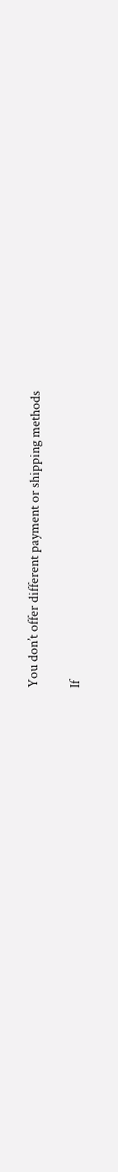You don’t offer different payment or shipping methods

If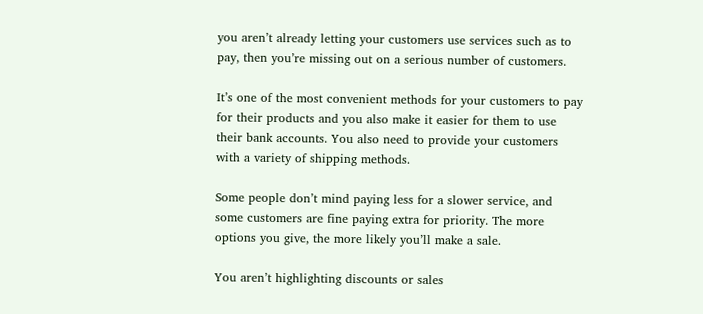you aren’t already letting your customers use services such as to pay, then you’re missing out on a serious number of customers.

It’s one of the most convenient methods for your customers to pay for their products and you also make it easier for them to use their bank accounts. You also need to provide your customers with a variety of shipping methods.

Some people don’t mind paying less for a slower service, and some customers are fine paying extra for priority. The more options you give, the more likely you’ll make a sale.

You aren’t highlighting discounts or sales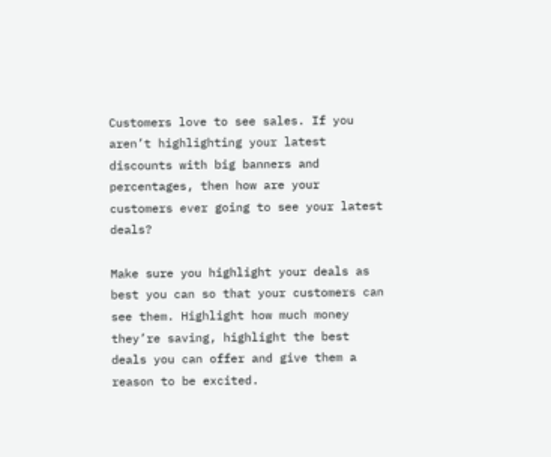Customers love to see sales. If you aren’t highlighting your latest discounts with big banners and percentages, then how are your customers ever going to see your latest deals?

Make sure you highlight your deals as best you can so that your customers can see them. Highlight how much money they’re saving, highlight the best deals you can offer and give them a reason to be excited.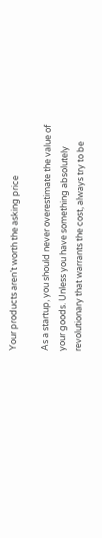Your products aren’t worth the asking price

As a startup, you should never overestimate the value of your goods. Unless you have something absolutely revolutionary that warrants the cost, always try to be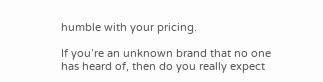humble with your pricing.

If you’re an unknown brand that no one has heard of, then do you really expect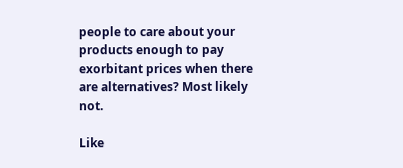people to care about your products enough to pay exorbitant prices when there are alternatives? Most likely not.

Like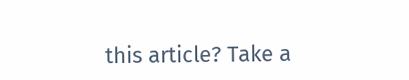this article? Take a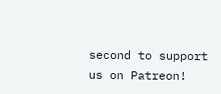second to support us on Patreon!